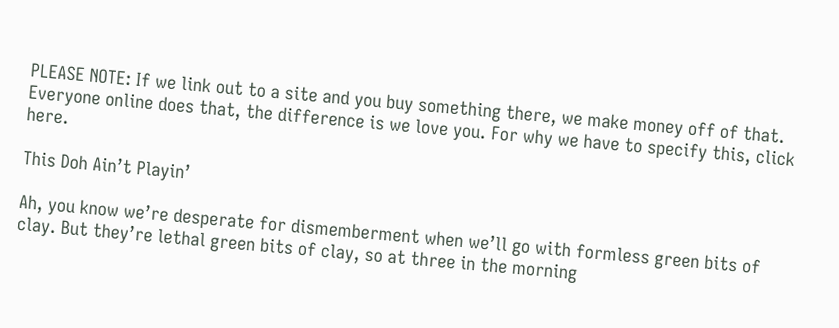PLEASE NOTE: If we link out to a site and you buy something there, we make money off of that. Everyone online does that, the difference is we love you. For why we have to specify this, click here.

This Doh Ain’t Playin’

Ah, you know we’re desperate for dismemberment when we’ll go with formless green bits of clay. But they’re lethal green bits of clay, so at three in the morning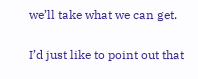we’ll take what we can get.

I’d just like to point out that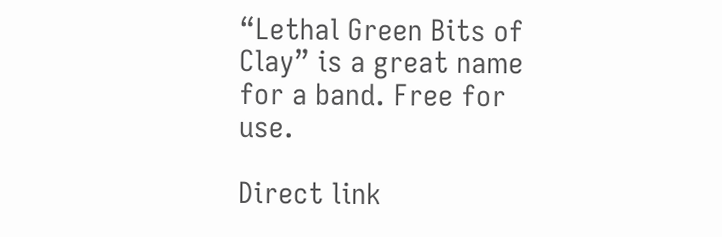“Lethal Green Bits of Clay” is a great name for a band. Free for use.

Direct link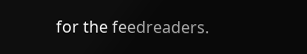for the feedreaders.